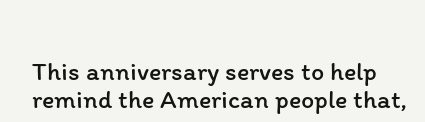This anniversary serves to help remind the American people that,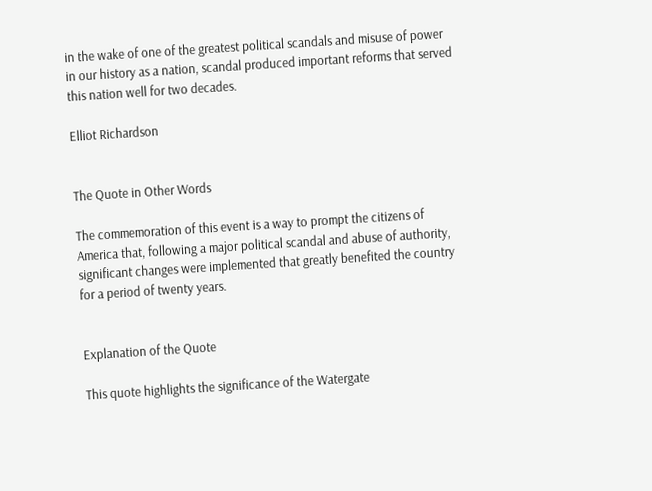in the wake of one of the greatest political scandals and misuse of power in our history as a nation, scandal produced important reforms that served this nation well for two decades.

Elliot Richardson


The Quote in Other Words

The commemoration of this event is a way to prompt the citizens of America that, following a major political scandal and abuse of authority, significant changes were implemented that greatly benefited the country for a period of twenty years.


Explanation of the Quote

This quote highlights the significance of the Watergate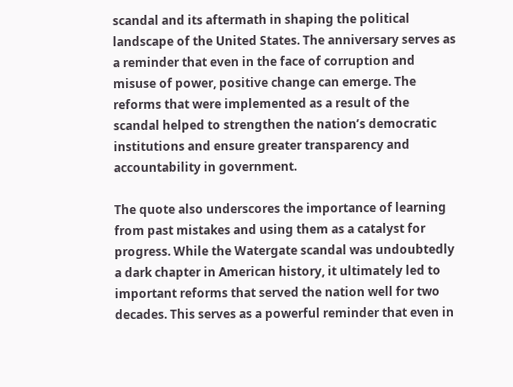scandal and its aftermath in shaping the political landscape of the United States. The anniversary serves as a reminder that even in the face of corruption and misuse of power, positive change can emerge. The reforms that were implemented as a result of the scandal helped to strengthen the nation’s democratic institutions and ensure greater transparency and accountability in government.

The quote also underscores the importance of learning from past mistakes and using them as a catalyst for progress. While the Watergate scandal was undoubtedly a dark chapter in American history, it ultimately led to important reforms that served the nation well for two decades. This serves as a powerful reminder that even in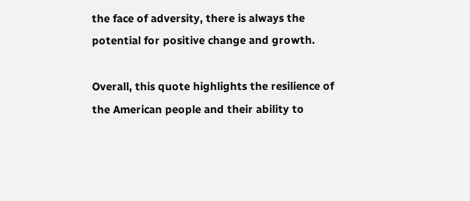the face of adversity, there is always the potential for positive change and growth.

Overall, this quote highlights the resilience of the American people and their ability to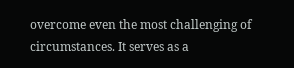overcome even the most challenging of circumstances. It serves as a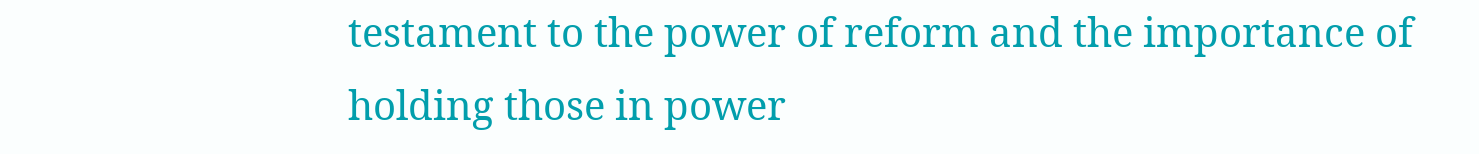testament to the power of reform and the importance of holding those in power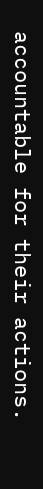accountable for their actions.